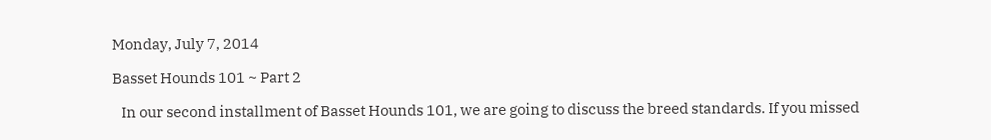Monday, July 7, 2014

Basset Hounds 101 ~ Part 2

   In our second installment of Basset Hounds 101, we are going to discuss the breed standards. If you missed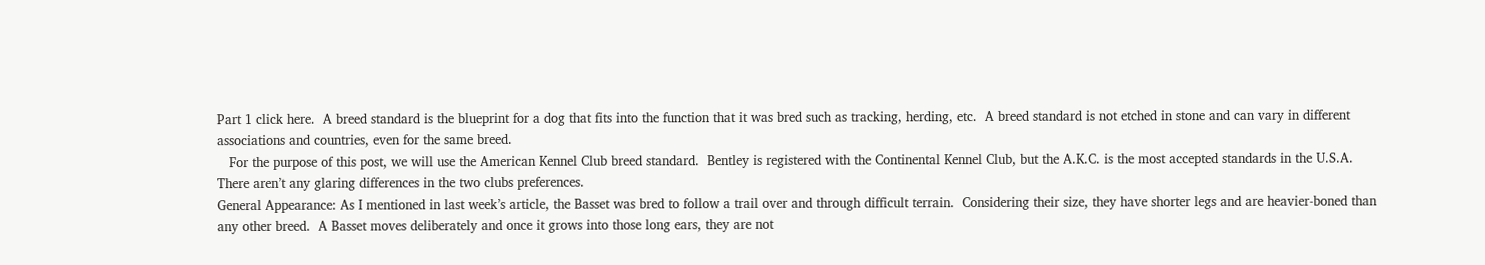Part 1 click here.  A breed standard is the blueprint for a dog that fits into the function that it was bred such as tracking, herding, etc.  A breed standard is not etched in stone and can vary in different associations and countries, even for the same breed.
   For the purpose of this post, we will use the American Kennel Club breed standard.  Bentley is registered with the Continental Kennel Club, but the A.K.C. is the most accepted standards in the U.S.A.  There aren’t any glaring differences in the two clubs preferences.
General Appearance: As I mentioned in last week’s article, the Basset was bred to follow a trail over and through difficult terrain.  Considering their size, they have shorter legs and are heavier-boned than any other breed.  A Basset moves deliberately and once it grows into those long ears, they are not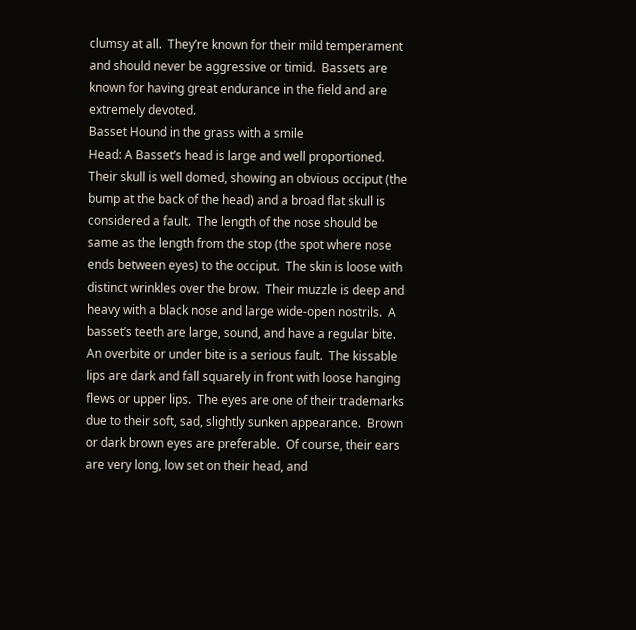clumsy at all.  They’re known for their mild temperament and should never be aggressive or timid.  Bassets are known for having great endurance in the field and are extremely devoted.
Basset Hound in the grass with a smile
Head: A Basset’s head is large and well proportioned.  Their skull is well domed, showing an obvious occiput (the bump at the back of the head) and a broad flat skull is considered a fault.  The length of the nose should be same as the length from the stop (the spot where nose ends between eyes) to the occiput.  The skin is loose with distinct wrinkles over the brow.  Their muzzle is deep and heavy with a black nose and large wide-open nostrils.  A basset’s teeth are large, sound, and have a regular bite.  An overbite or under bite is a serious fault.  The kissable lips are dark and fall squarely in front with loose hanging flews or upper lips.  The eyes are one of their trademarks due to their soft, sad, slightly sunken appearance.  Brown or dark brown eyes are preferable.  Of course, their ears are very long, low set on their head, and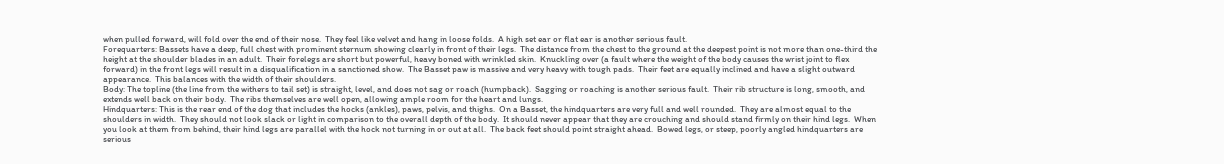when pulled forward, will fold over the end of their nose.  They feel like velvet and hang in loose folds.  A high set ear or flat ear is another serious fault.
Forequarters: Bassets have a deep, full chest with prominent sternum showing clearly in front of their legs.  The distance from the chest to the ground at the deepest point is not more than one-third the height at the shoulder blades in an adult.  Their forelegs are short but powerful, heavy boned with wrinkled skin.  Knuckling over (a fault where the weight of the body causes the wrist joint to flex forward) in the front legs will result in a disqualification in a sanctioned show.  The Basset paw is massive and very heavy with tough pads.  Their feet are equally inclined and have a slight outward appearance.  This balances with the width of their shoulders.
Body: The topline (the line from the withers to tail set) is straight, level, and does not sag or roach (humpback).  Sagging or roaching is another serious fault.  Their rib structure is long, smooth, and extends well back on their body.  The ribs themselves are well open, allowing ample room for the heart and lungs.
Hindquarters: This is the rear end of the dog that includes the hocks (ankles), paws, pelvis, and thighs.  On a Basset, the hindquarters are very full and well rounded.  They are almost equal to the shoulders in width.  They should not look slack or light in comparison to the overall depth of the body.  It should never appear that they are crouching and should stand firmly on their hind legs.  When you look at them from behind, their hind legs are parallel with the hock not turning in or out at all.  The back feet should point straight ahead.  Bowed legs, or steep, poorly angled hindquarters are serious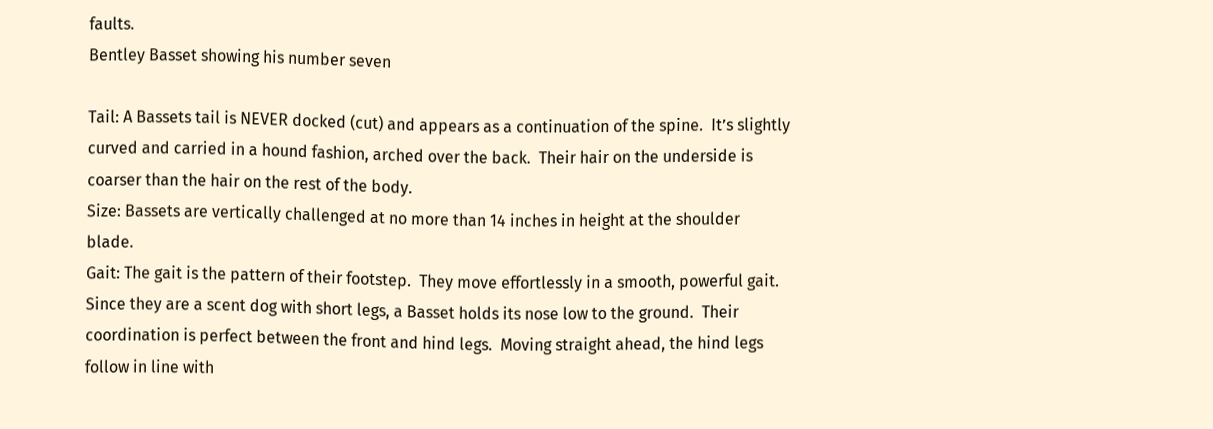faults.
Bentley Basset showing his number seven

Tail: A Bassets tail is NEVER docked (cut) and appears as a continuation of the spine.  It’s slightly curved and carried in a hound fashion, arched over the back.  Their hair on the underside is coarser than the hair on the rest of the body.
Size: Bassets are vertically challenged at no more than 14 inches in height at the shoulder blade.
Gait: The gait is the pattern of their footstep.  They move effortlessly in a smooth, powerful gait.  Since they are a scent dog with short legs, a Basset holds its nose low to the ground.  Their coordination is perfect between the front and hind legs.  Moving straight ahead, the hind legs follow in line with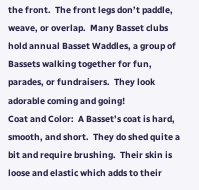the front.  The front legs don’t paddle, weave, or overlap.  Many Basset clubs hold annual Basset Waddles, a group of Bassets walking together for fun, parades, or fundraisers.  They look adorable coming and going!
Coat and Color:  A Basset’s coat is hard, smooth, and short.  They do shed quite a bit and require brushing.  Their skin is loose and elastic which adds to their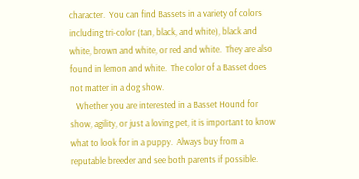character.  You can find Bassets in a variety of colors including tri-color (tan, black, and white), black and white, brown and white, or red and white.  They are also found in lemon and white.  The color of a Basset does not matter in a dog show.
   Whether you are interested in a Basset Hound for show, agility, or just a loving pet, it is important to know what to look for in a puppy.  Always buy from a reputable breeder and see both parents if possible.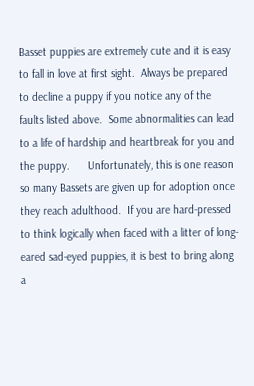Basset puppies are extremely cute and it is easy to fall in love at first sight.  Always be prepared to decline a puppy if you notice any of the faults listed above.  Some abnormalities can lead to a life of hardship and heartbreak for you and the puppy.      Unfortunately, this is one reason so many Bassets are given up for adoption once they reach adulthood.  If you are hard-pressed to think logically when faced with a litter of long-eared sad-eyed puppies, it is best to bring along a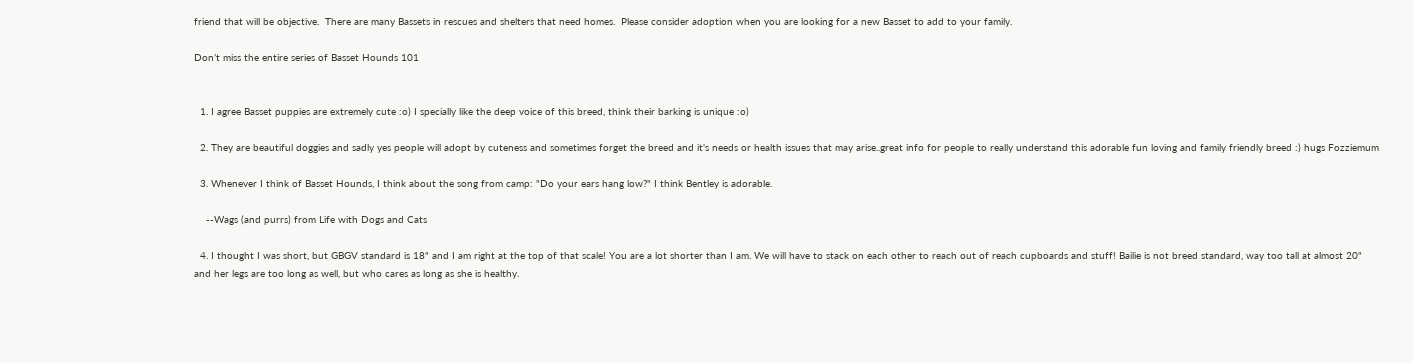friend that will be objective.  There are many Bassets in rescues and shelters that need homes.  Please consider adoption when you are looking for a new Basset to add to your family.

Don’t miss the entire series of Basset Hounds 101


  1. I agree Basset puppies are extremely cute :o) I specially like the deep voice of this breed, think their barking is unique :o)

  2. They are beautiful doggies and sadly yes people will adopt by cuteness and sometimes forget the breed and it's needs or health issues that may arise..great info for people to really understand this adorable fun loving and family friendly breed :) hugs Fozziemum

  3. Whenever I think of Basset Hounds, I think about the song from camp: "Do your ears hang low?" I think Bentley is adorable.

    --Wags (and purrs) from Life with Dogs and Cats

  4. I thought I was short, but GBGV standard is 18" and I am right at the top of that scale! You are a lot shorter than I am. We will have to stack on each other to reach out of reach cupboards and stuff! Bailie is not breed standard, way too tall at almost 20" and her legs are too long as well, but who cares as long as she is healthy.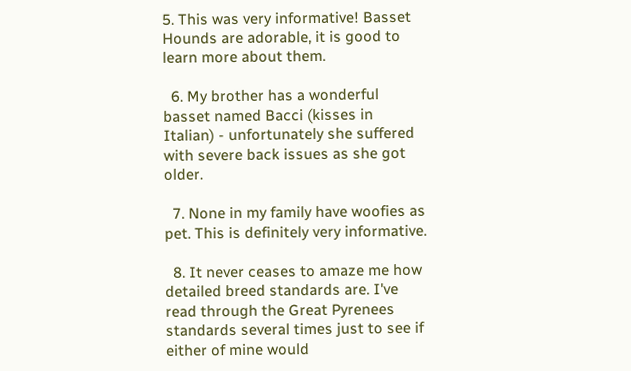5. This was very informative! Basset Hounds are adorable, it is good to learn more about them.

  6. My brother has a wonderful basset named Bacci (kisses in Italian) - unfortunately she suffered with severe back issues as she got older.

  7. None in my family have woofies as pet. This is definitely very informative.

  8. It never ceases to amaze me how detailed breed standards are. I've read through the Great Pyrenees standards several times just to see if either of mine would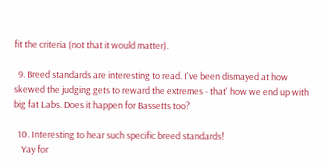fit the criteria (not that it would matter).

  9. Breed standards are interesting to read. I've been dismayed at how skewed the judging gets to reward the extremes - that' how we end up with big fat Labs. Does it happen for Bassetts too?

  10. Interesting to hear such specific breed standards!
    Yay for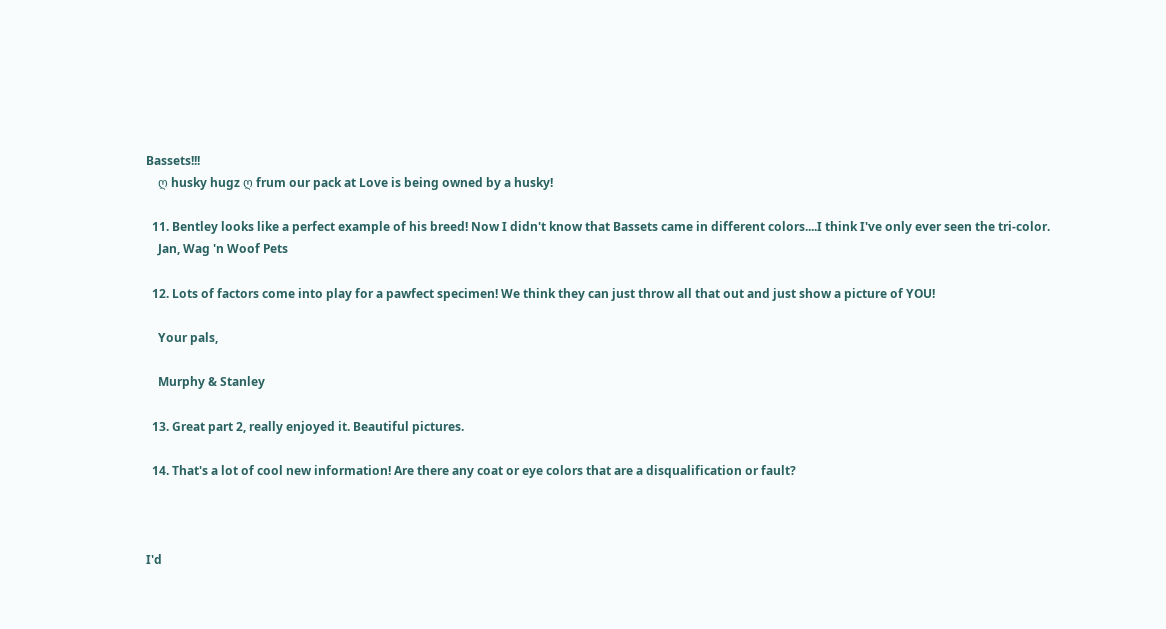Bassets!!!
    ღ husky hugz ღ frum our pack at Love is being owned by a husky!

  11. Bentley looks like a perfect example of his breed! Now I didn't know that Bassets came in different colors....I think I've only ever seen the tri-color.
    Jan, Wag 'n Woof Pets

  12. Lots of factors come into play for a pawfect specimen! We think they can just throw all that out and just show a picture of YOU!

    Your pals,

    Murphy & Stanley

  13. Great part 2, really enjoyed it. Beautiful pictures.

  14. That's a lot of cool new information! Are there any coat or eye colors that are a disqualification or fault?



I'd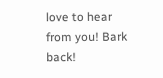love to hear from you! Bark back!